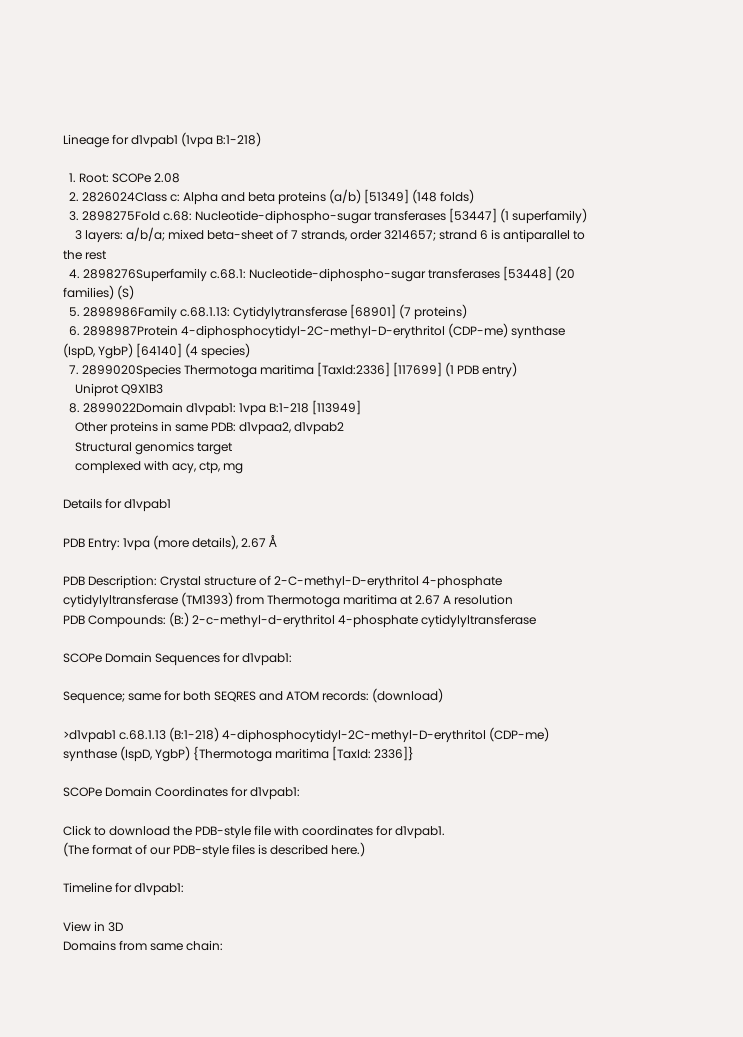Lineage for d1vpab1 (1vpa B:1-218)

  1. Root: SCOPe 2.08
  2. 2826024Class c: Alpha and beta proteins (a/b) [51349] (148 folds)
  3. 2898275Fold c.68: Nucleotide-diphospho-sugar transferases [53447] (1 superfamily)
    3 layers: a/b/a; mixed beta-sheet of 7 strands, order 3214657; strand 6 is antiparallel to the rest
  4. 2898276Superfamily c.68.1: Nucleotide-diphospho-sugar transferases [53448] (20 families) (S)
  5. 2898986Family c.68.1.13: Cytidylytransferase [68901] (7 proteins)
  6. 2898987Protein 4-diphosphocytidyl-2C-methyl-D-erythritol (CDP-me) synthase (IspD, YgbP) [64140] (4 species)
  7. 2899020Species Thermotoga maritima [TaxId:2336] [117699] (1 PDB entry)
    Uniprot Q9X1B3
  8. 2899022Domain d1vpab1: 1vpa B:1-218 [113949]
    Other proteins in same PDB: d1vpaa2, d1vpab2
    Structural genomics target
    complexed with acy, ctp, mg

Details for d1vpab1

PDB Entry: 1vpa (more details), 2.67 Å

PDB Description: Crystal structure of 2-C-methyl-D-erythritol 4-phosphate cytidylyltransferase (TM1393) from Thermotoga maritima at 2.67 A resolution
PDB Compounds: (B:) 2-c-methyl-d-erythritol 4-phosphate cytidylyltransferase

SCOPe Domain Sequences for d1vpab1:

Sequence; same for both SEQRES and ATOM records: (download)

>d1vpab1 c.68.1.13 (B:1-218) 4-diphosphocytidyl-2C-methyl-D-erythritol (CDP-me) synthase (IspD, YgbP) {Thermotoga maritima [TaxId: 2336]}

SCOPe Domain Coordinates for d1vpab1:

Click to download the PDB-style file with coordinates for d1vpab1.
(The format of our PDB-style files is described here.)

Timeline for d1vpab1:

View in 3D
Domains from same chain: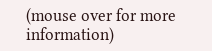(mouse over for more information)